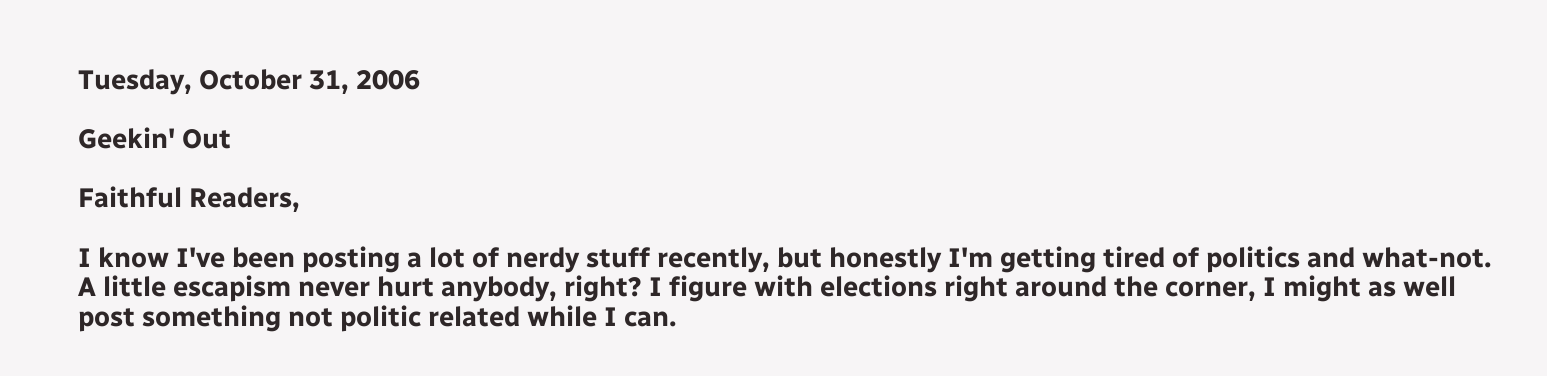Tuesday, October 31, 2006

Geekin' Out

Faithful Readers,

I know I've been posting a lot of nerdy stuff recently, but honestly I'm getting tired of politics and what-not. A little escapism never hurt anybody, right? I figure with elections right around the corner, I might as well post something not politic related while I can.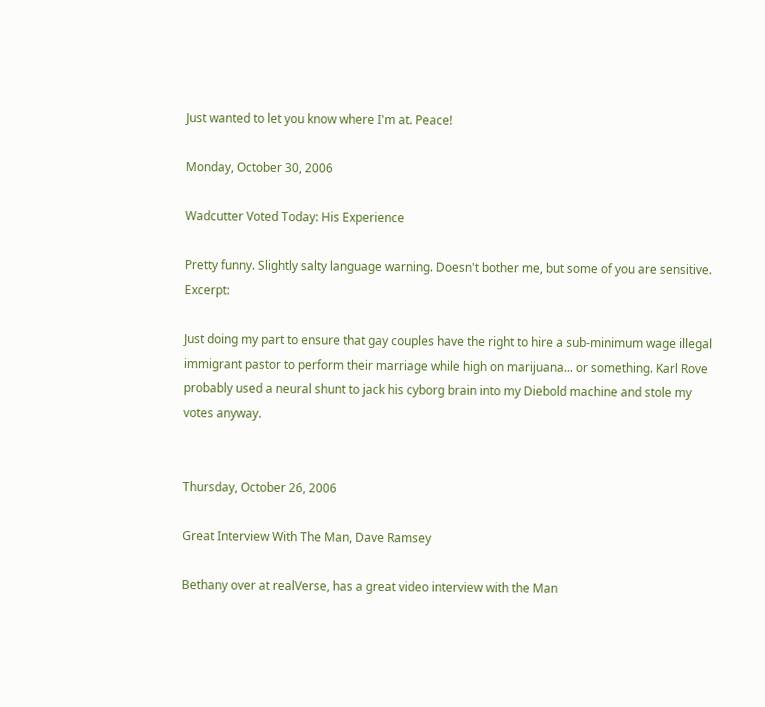Just wanted to let you know where I'm at. Peace!

Monday, October 30, 2006

Wadcutter Voted Today: His Experience

Pretty funny. Slightly salty language warning. Doesn't bother me, but some of you are sensitive. Excerpt:

Just doing my part to ensure that gay couples have the right to hire a sub-minimum wage illegal immigrant pastor to perform their marriage while high on marijuana... or something. Karl Rove probably used a neural shunt to jack his cyborg brain into my Diebold machine and stole my votes anyway.


Thursday, October 26, 2006

Great Interview With The Man, Dave Ramsey

Bethany over at realVerse, has a great video interview with the Man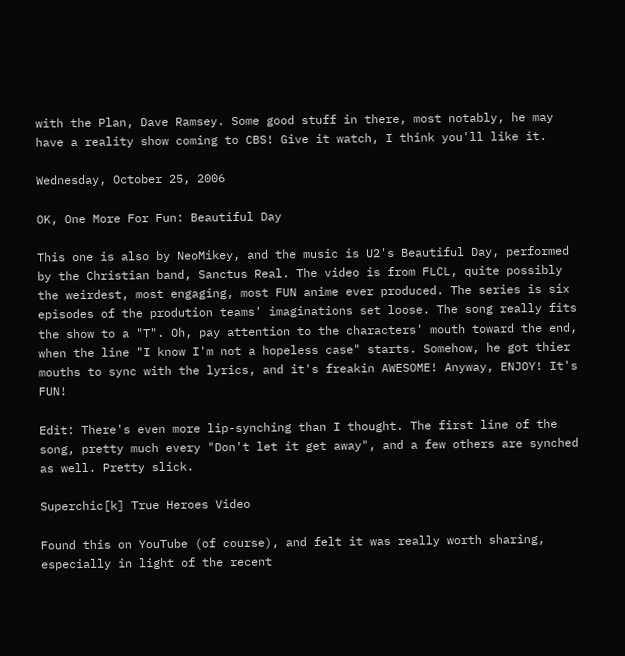with the Plan, Dave Ramsey. Some good stuff in there, most notably, he may have a reality show coming to CBS! Give it watch, I think you'll like it.

Wednesday, October 25, 2006

OK, One More For Fun: Beautiful Day

This one is also by NeoMikey, and the music is U2's Beautiful Day, performed by the Christian band, Sanctus Real. The video is from FLCL, quite possibly the weirdest, most engaging, most FUN anime ever produced. The series is six episodes of the prodution teams' imaginations set loose. The song really fits the show to a "T". Oh, pay attention to the characters' mouth toward the end, when the line "I know I'm not a hopeless case" starts. Somehow, he got thier mouths to sync with the lyrics, and it's freakin AWESOME! Anyway, ENJOY! It's FUN!

Edit: There's even more lip-synching than I thought. The first line of the song, pretty much every "Don't let it get away", and a few others are synched as well. Pretty slick.

Superchic[k] True Heroes Video

Found this on YouTube (of course), and felt it was really worth sharing, especially in light of the recent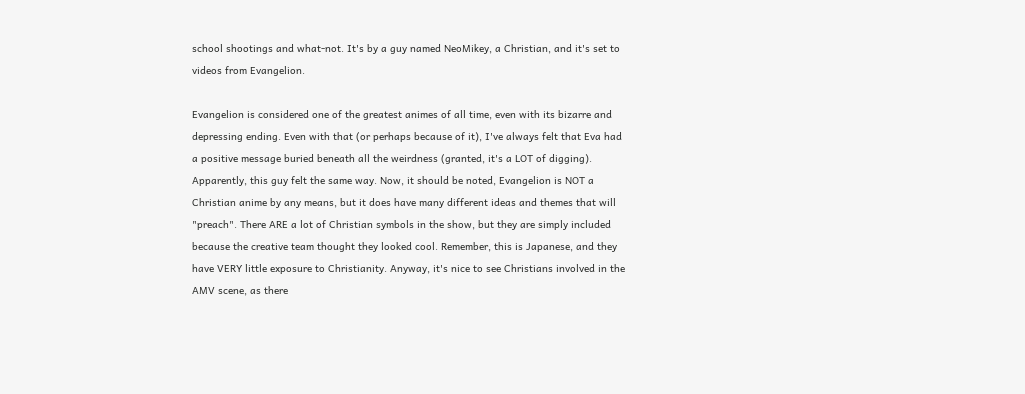school shootings and what-not. It's by a guy named NeoMikey, a Christian, and it's set to videos from Evangelion.

Evangelion is considered one of the greatest animes of all time, even with its bizarre and depressing ending. Even with that (or perhaps because of it), I've always felt that Eva had a positive message buried beneath all the weirdness (granted, it's a LOT of digging). Apparently, this guy felt the same way. Now, it should be noted, Evangelion is NOT a Christian anime by any means, but it does have many different ideas and themes that will "preach". There ARE a lot of Christian symbols in the show, but they are simply included because the creative team thought they looked cool. Remember, this is Japanese, and they have VERY little exposure to Christianity. Anyway, it's nice to see Christians involved in the AMV scene, as there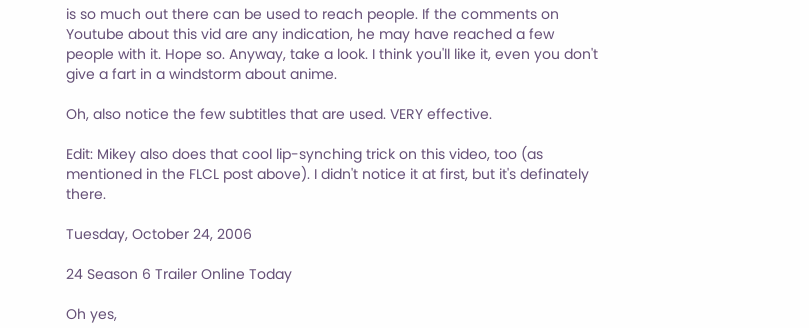is so much out there can be used to reach people. If the comments on Youtube about this vid are any indication, he may have reached a few people with it. Hope so. Anyway, take a look. I think you'll like it, even you don't give a fart in a windstorm about anime.

Oh, also notice the few subtitles that are used. VERY effective.

Edit: Mikey also does that cool lip-synching trick on this video, too (as mentioned in the FLCL post above). I didn't notice it at first, but it's definately there.

Tuesday, October 24, 2006

24 Season 6 Trailer Online Today

Oh yes,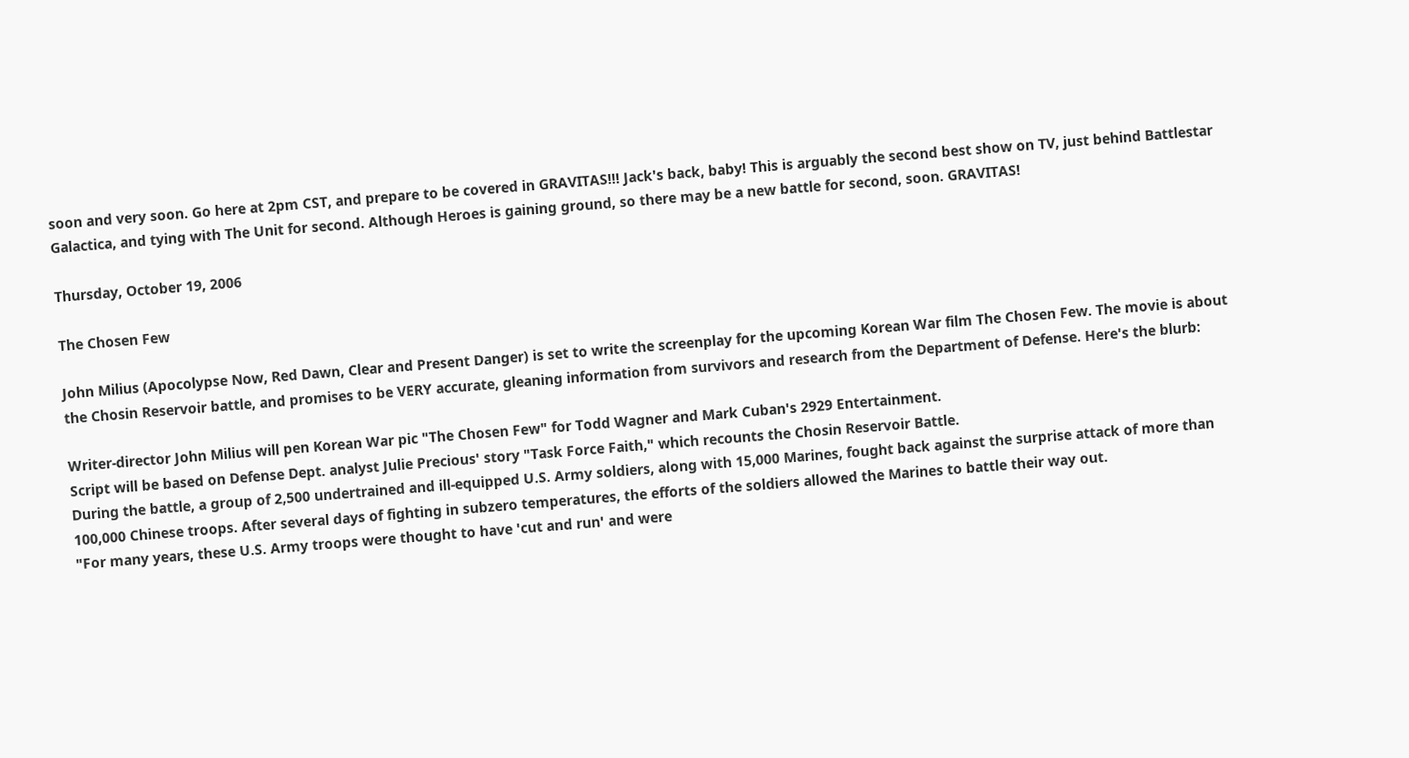soon and very soon. Go here at 2pm CST, and prepare to be covered in GRAVITAS!!! Jack's back, baby! This is arguably the second best show on TV, just behind Battlestar Galactica, and tying with The Unit for second. Although Heroes is gaining ground, so there may be a new battle for second, soon. GRAVITAS!

Thursday, October 19, 2006

The Chosen Few

John Milius (Apocolypse Now, Red Dawn, Clear and Present Danger) is set to write the screenplay for the upcoming Korean War film The Chosen Few. The movie is about the Chosin Reservoir battle, and promises to be VERY accurate, gleaning information from survivors and research from the Department of Defense. Here's the blurb:

Writer-director John Milius will pen Korean War pic "The Chosen Few" for Todd Wagner and Mark Cuban's 2929 Entertainment.
Script will be based on Defense Dept. analyst Julie Precious' story "Task Force Faith," which recounts the Chosin Reservoir Battle.
During the battle, a group of 2,500 undertrained and ill-equipped U.S. Army soldiers, along with 15,000 Marines, fought back against the surprise attack of more than 100,000 Chinese troops. After several days of fighting in subzero temperatures, the efforts of the soldiers allowed the Marines to battle their way out.
"For many years, these U.S. Army troops were thought to have 'cut and run' and were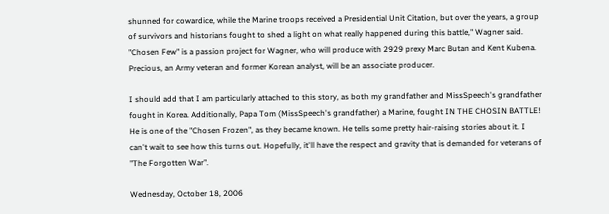shunned for cowardice, while the Marine troops received a Presidential Unit Citation, but over the years, a group of survivors and historians fought to shed a light on what really happened during this battle," Wagner said.
"Chosen Few" is a passion project for Wagner, who will produce with 2929 prexy Marc Butan and Kent Kubena. Precious, an Army veteran and former Korean analyst, will be an associate producer.

I should add that I am particularly attached to this story, as both my grandfather and MissSpeech's grandfather fought in Korea. Additionally, Papa Tom (MissSpeech's grandfather) a Marine, fought IN THE CHOSIN BATTLE! He is one of the "Chosen Frozen", as they became known. He tells some pretty hair-raising stories about it. I can't wait to see how this turns out. Hopefully, it'll have the respect and gravity that is demanded for veterans of "The Forgotten War".

Wednesday, October 18, 2006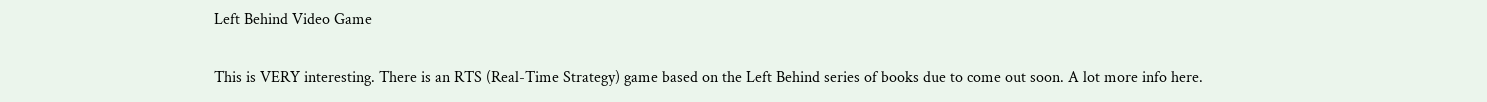Left Behind Video Game

This is VERY interesting. There is an RTS (Real-Time Strategy) game based on the Left Behind series of books due to come out soon. A lot more info here.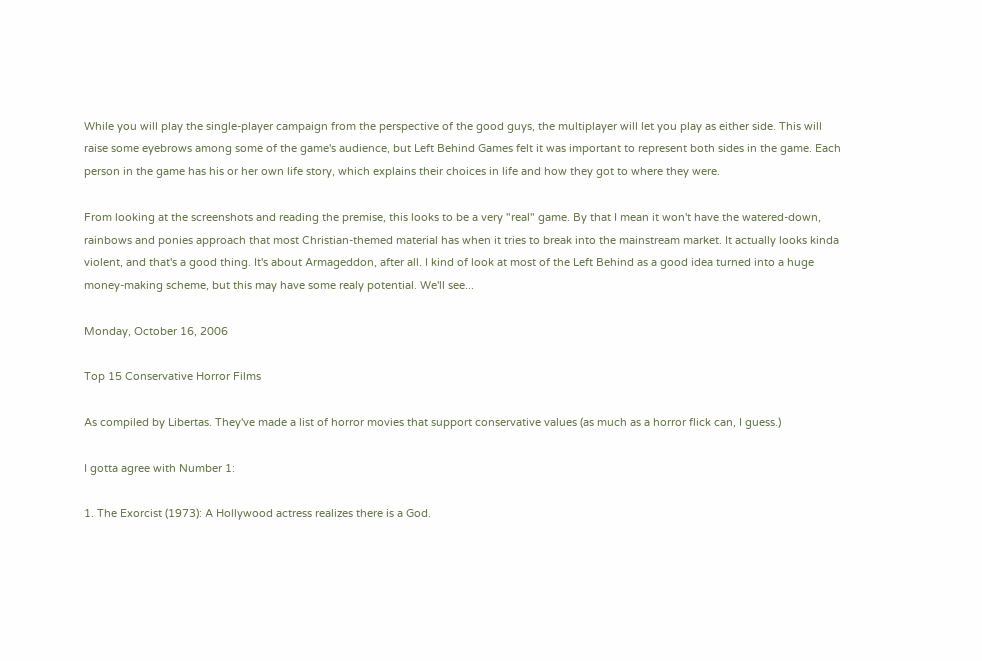While you will play the single-player campaign from the perspective of the good guys, the multiplayer will let you play as either side. This will raise some eyebrows among some of the game's audience, but Left Behind Games felt it was important to represent both sides in the game. Each person in the game has his or her own life story, which explains their choices in life and how they got to where they were.

From looking at the screenshots and reading the premise, this looks to be a very "real" game. By that I mean it won't have the watered-down, rainbows and ponies approach that most Christian-themed material has when it tries to break into the mainstream market. It actually looks kinda violent, and that's a good thing. It's about Armageddon, after all. I kind of look at most of the Left Behind as a good idea turned into a huge money-making scheme, but this may have some realy potential. We'll see...

Monday, October 16, 2006

Top 15 Conservative Horror Films

As compiled by Libertas. They've made a list of horror movies that support conservative values (as much as a horror flick can, I guess.)

I gotta agree with Number 1:

1. The Exorcist (1973): A Hollywood actress realizes there is a God.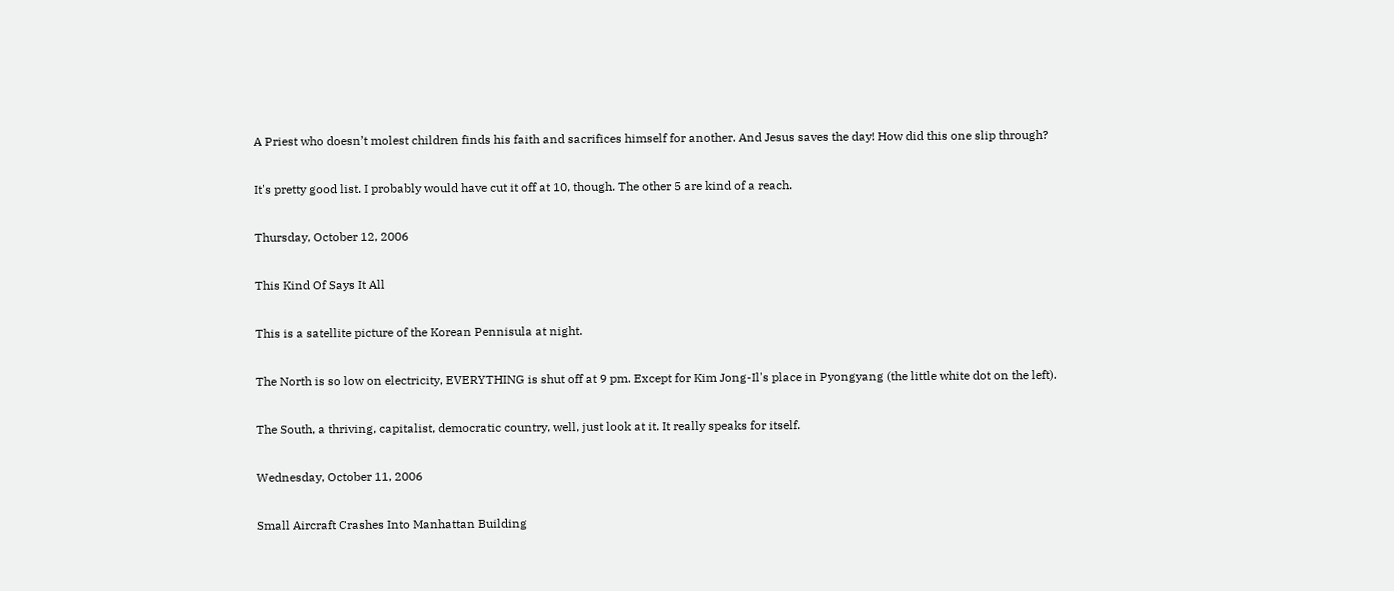A Priest who doesn’t molest children finds his faith and sacrifices himself for another. And Jesus saves the day! How did this one slip through?

It's pretty good list. I probably would have cut it off at 10, though. The other 5 are kind of a reach.

Thursday, October 12, 2006

This Kind Of Says It All

This is a satellite picture of the Korean Pennisula at night.

The North is so low on electricity, EVERYTHING is shut off at 9 pm. Except for Kim Jong-Il's place in Pyongyang (the little white dot on the left).

The South, a thriving, capitalist, democratic country, well, just look at it. It really speaks for itself.

Wednesday, October 11, 2006

Small Aircraft Crashes Into Manhattan Building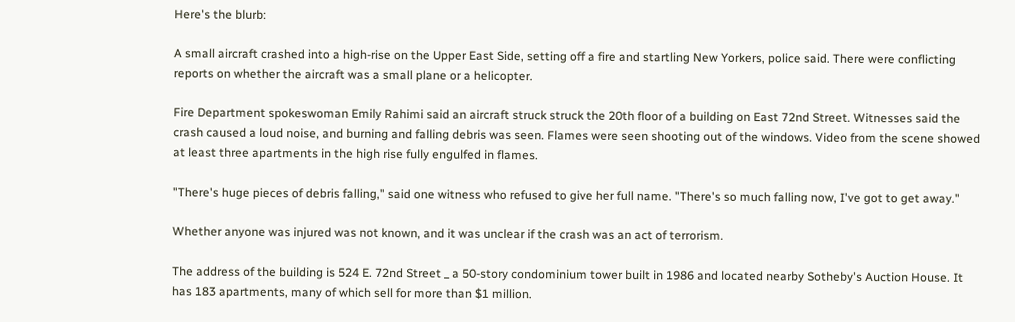Here's the blurb:

A small aircraft crashed into a high-rise on the Upper East Side, setting off a fire and startling New Yorkers, police said. There were conflicting reports on whether the aircraft was a small plane or a helicopter.

Fire Department spokeswoman Emily Rahimi said an aircraft struck struck the 20th floor of a building on East 72nd Street. Witnesses said the crash caused a loud noise, and burning and falling debris was seen. Flames were seen shooting out of the windows. Video from the scene showed at least three apartments in the high rise fully engulfed in flames.

"There's huge pieces of debris falling," said one witness who refused to give her full name. "There's so much falling now, I've got to get away."

Whether anyone was injured was not known, and it was unclear if the crash was an act of terrorism.

The address of the building is 524 E. 72nd Street _ a 50-story condominium tower built in 1986 and located nearby Sotheby's Auction House. It has 183 apartments, many of which sell for more than $1 million.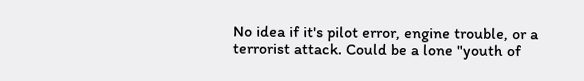No idea if it's pilot error, engine trouble, or a terrorist attack. Could be a lone "youth of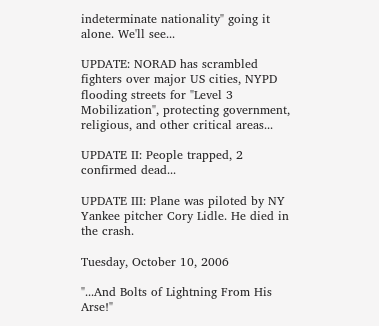indeterminate nationality" going it alone. We'll see...

UPDATE: NORAD has scrambled fighters over major US cities, NYPD flooding streets for "Level 3 Mobilization", protecting government, religious, and other critical areas...

UPDATE II: People trapped, 2 confirmed dead...

UPDATE III: Plane was piloted by NY Yankee pitcher Cory Lidle. He died in the crash.

Tuesday, October 10, 2006

"...And Bolts of Lightning From His Arse!"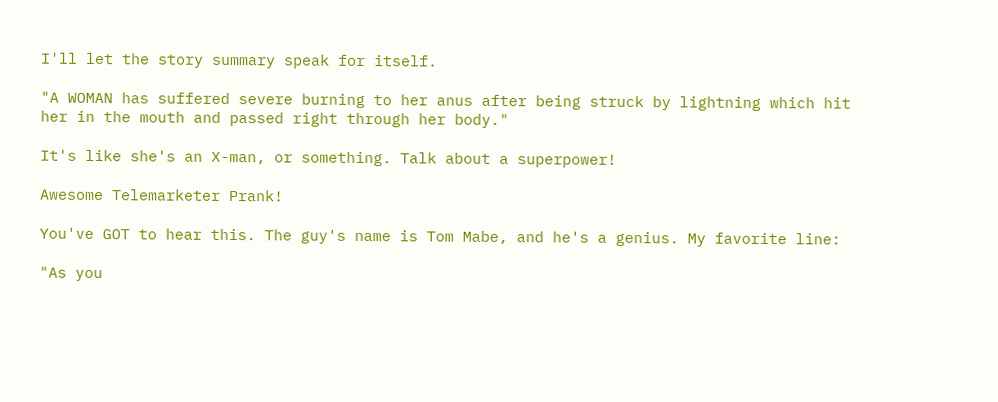I'll let the story summary speak for itself.

"A WOMAN has suffered severe burning to her anus after being struck by lightning which hit her in the mouth and passed right through her body."

It's like she's an X-man, or something. Talk about a superpower!

Awesome Telemarketer Prank!

You've GOT to hear this. The guy's name is Tom Mabe, and he's a genius. My favorite line:

"As you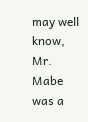may well know, Mr. Mabe was a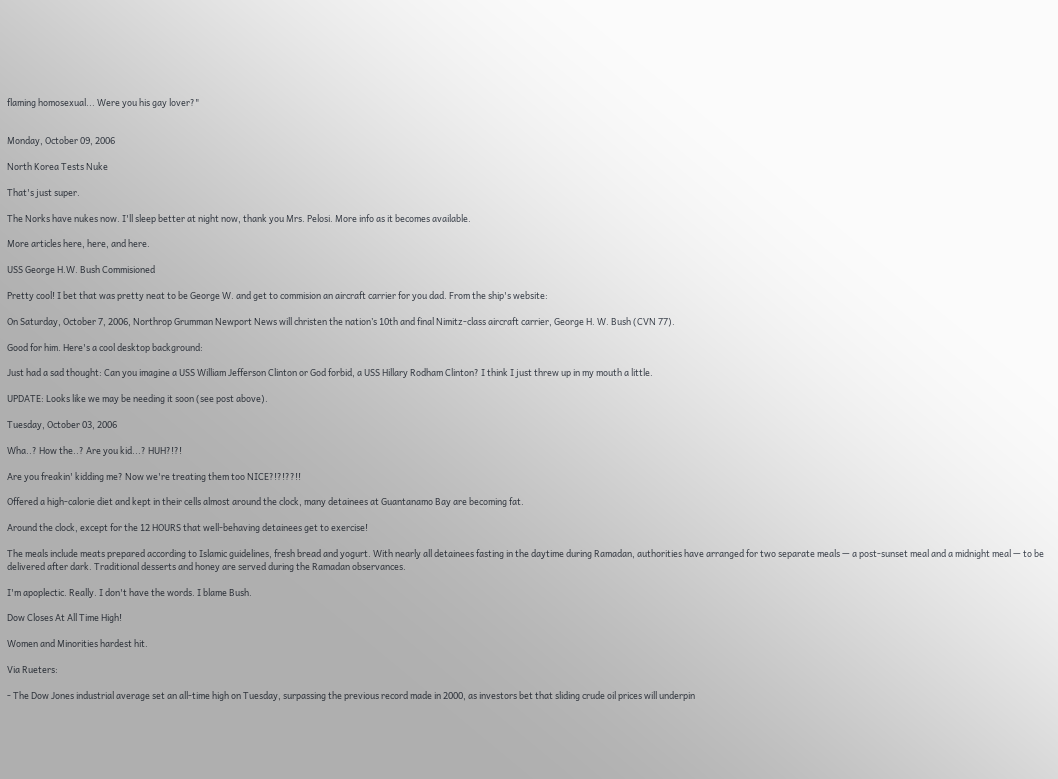flaming homosexual... Were you his gay lover?"


Monday, October 09, 2006

North Korea Tests Nuke

That's just super.

The Norks have nukes now. I'll sleep better at night now, thank you Mrs. Pelosi. More info as it becomes available.

More articles here, here, and here.

USS George H.W. Bush Commisioned

Pretty cool! I bet that was pretty neat to be George W. and get to commision an aircraft carrier for you dad. From the ship's website:

On Saturday, October 7, 2006, Northrop Grumman Newport News will christen the nation’s 10th and final Nimitz-class aircraft carrier, George H. W. Bush (CVN 77).

Good for him. Here's a cool desktop background:

Just had a sad thought: Can you imagine a USS William Jefferson Clinton or God forbid, a USS Hillary Rodham Clinton? I think I just threw up in my mouth a little.

UPDATE: Looks like we may be needing it soon (see post above).

Tuesday, October 03, 2006

Wha..? How the..? Are you kid...? HUH?!?!

Are you freakin' kidding me? Now we're treating them too NICE?!?!??!!

Offered a high-calorie diet and kept in their cells almost around the clock, many detainees at Guantanamo Bay are becoming fat.

Around the clock, except for the 12 HOURS that well-behaving detainees get to exercise!

The meals include meats prepared according to Islamic guidelines, fresh bread and yogurt. With nearly all detainees fasting in the daytime during Ramadan, authorities have arranged for two separate meals — a post-sunset meal and a midnight meal — to be delivered after dark. Traditional desserts and honey are served during the Ramadan observances.

I'm apoplectic. Really. I don't have the words. I blame Bush.

Dow Closes At All Time High!

Women and Minorities hardest hit.

Via Rueters:

- The Dow Jones industrial average set an all-time high on Tuesday, surpassing the previous record made in 2000, as investors bet that sliding crude oil prices will underpin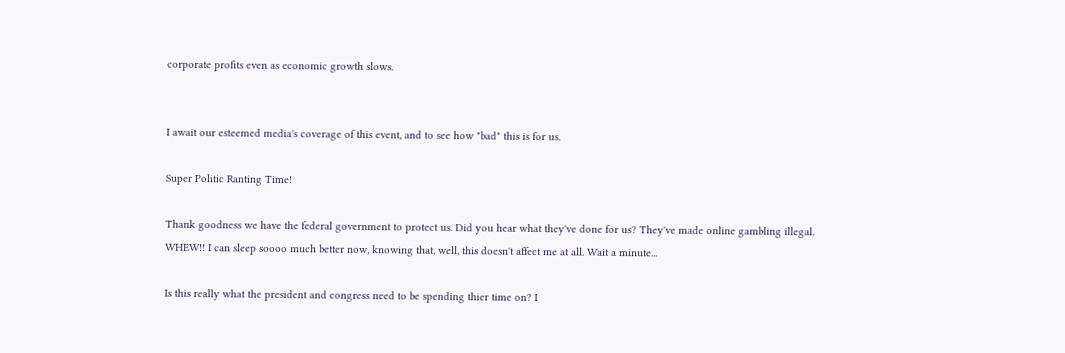corporate profits even as economic growth slows.


I await our esteemed media's coverage of this event, and to see how "bad" this is for us.

Super Politic Ranting Time!

Thank goodness we have the federal government to protect us. Did you hear what they've done for us? They've made online gambling illegal. WHEW!! I can sleep soooo much better now, knowing that, well, this doesn't affect me at all. Wait a minute...

Is this really what the president and congress need to be spending thier time on? I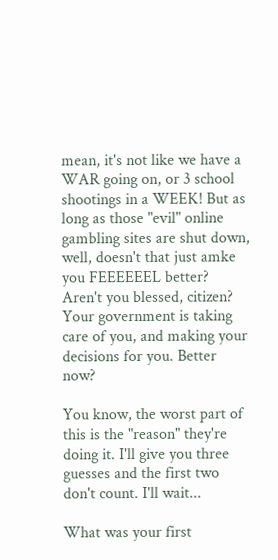mean, it's not like we have a WAR going on, or 3 school shootings in a WEEK! But as long as those "evil" online gambling sites are shut down, well, doesn't that just amke you FEEEEEEL better? Aren't you blessed, citizen? Your government is taking care of you, and making your decisions for you. Better now?

You know, the worst part of this is the "reason" they're doing it. I'll give you three guesses and the first two don't count. I'll wait...

What was your first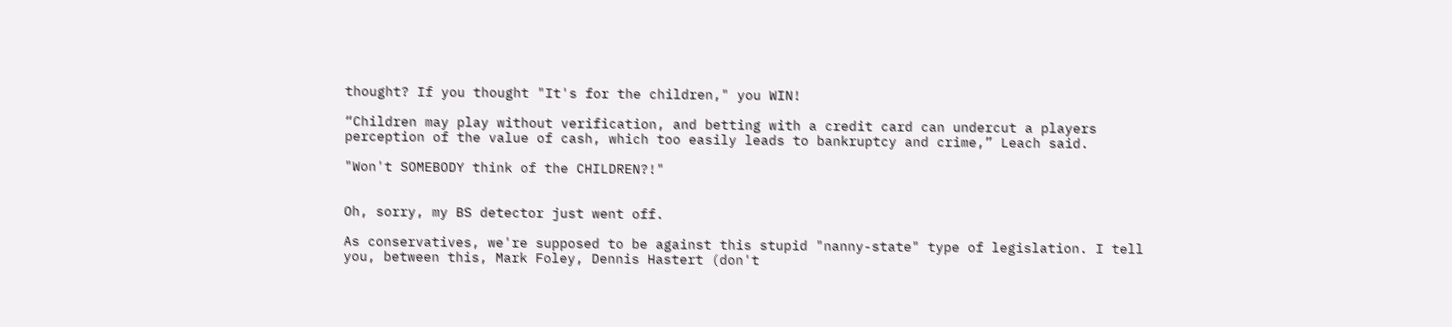thought? If you thought "It's for the children," you WIN!

“Children may play without verification, and betting with a credit card can undercut a players perception of the value of cash, which too easily leads to bankruptcy and crime,” Leach said.

"Won't SOMEBODY think of the CHILDREN?!"


Oh, sorry, my BS detector just went off.

As conservatives, we're supposed to be against this stupid "nanny-state" type of legislation. I tell you, between this, Mark Foley, Dennis Hastert (don't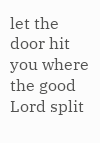let the door hit you where the good Lord split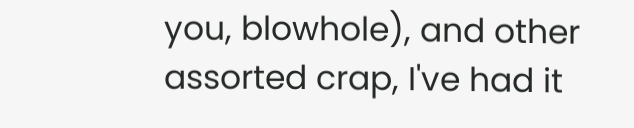you, blowhole), and other assorted crap, I've had it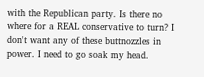with the Republican party. Is there no where for a REAL conservative to turn? I don't want any of these buttnozzles in power. I need to go soak my head.